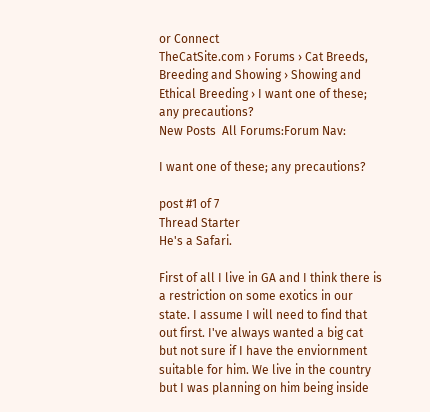or Connect
TheCatSite.com › Forums › Cat Breeds, Breeding and Showing › Showing and Ethical Breeding › I want one of these; any precautions?
New Posts  All Forums:Forum Nav:

I want one of these; any precautions?

post #1 of 7
Thread Starter
He's a Safari.

First of all I live in GA and I think there is a restriction on some exotics in our state. I assume I will need to find that out first. I've always wanted a big cat but not sure if I have the enviornment suitable for him. We live in the country but I was planning on him being inside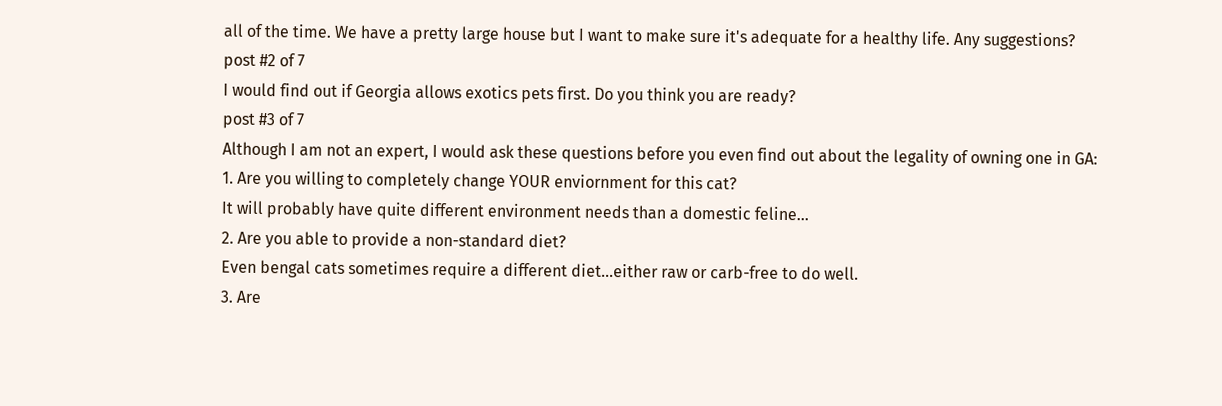all of the time. We have a pretty large house but I want to make sure it's adequate for a healthy life. Any suggestions?
post #2 of 7
I would find out if Georgia allows exotics pets first. Do you think you are ready?
post #3 of 7
Although I am not an expert, I would ask these questions before you even find out about the legality of owning one in GA:
1. Are you willing to completely change YOUR enviornment for this cat?
It will probably have quite different environment needs than a domestic feline...
2. Are you able to provide a non-standard diet?
Even bengal cats sometimes require a different diet...either raw or carb-free to do well.
3. Are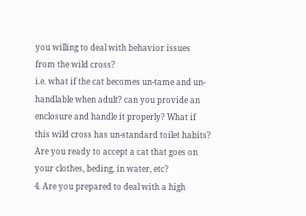you willing to deal with behavior issues from the wild cross?
i.e. what if the cat becomes un-tame and un-handlable when adult? can you provide an enclosure and handle it properly? What if this wild cross has un-standard toilet habits? Are you ready to accept a cat that goes on your clothes, beding, in water, etc?
4. Are you prepared to deal with a high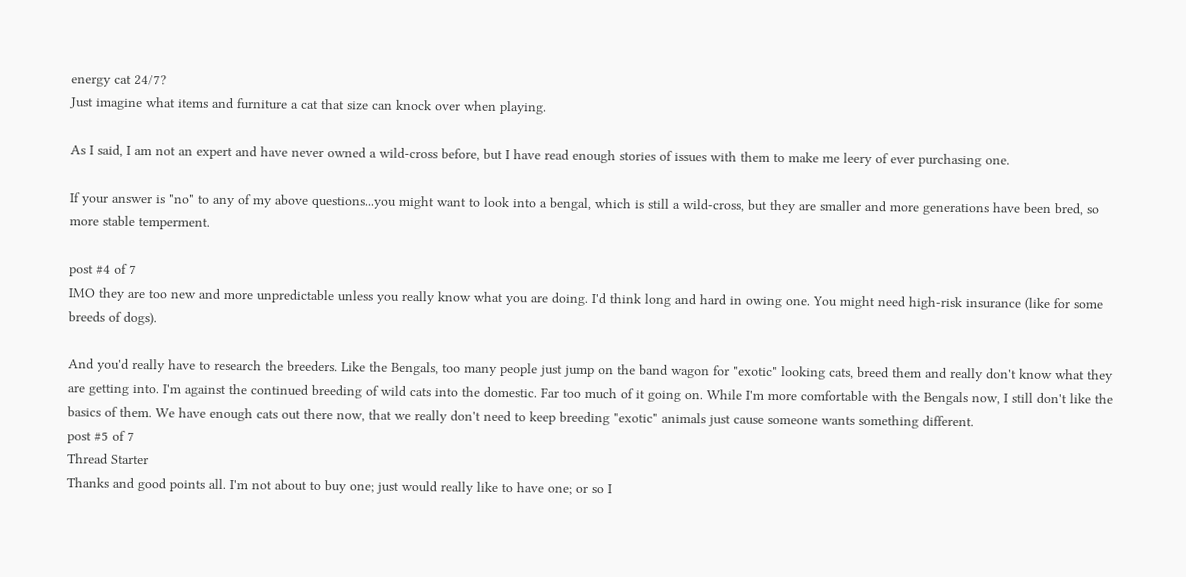energy cat 24/7?
Just imagine what items and furniture a cat that size can knock over when playing.

As I said, I am not an expert and have never owned a wild-cross before, but I have read enough stories of issues with them to make me leery of ever purchasing one.

If your answer is "no" to any of my above questions...you might want to look into a bengal, which is still a wild-cross, but they are smaller and more generations have been bred, so more stable temperment.

post #4 of 7
IMO they are too new and more unpredictable unless you really know what you are doing. I'd think long and hard in owing one. You might need high-risk insurance (like for some breeds of dogs).

And you'd really have to research the breeders. Like the Bengals, too many people just jump on the band wagon for "exotic" looking cats, breed them and really don't know what they are getting into. I'm against the continued breeding of wild cats into the domestic. Far too much of it going on. While I'm more comfortable with the Bengals now, I still don't like the basics of them. We have enough cats out there now, that we really don't need to keep breeding "exotic" animals just cause someone wants something different.
post #5 of 7
Thread Starter
Thanks and good points all. I'm not about to buy one; just would really like to have one; or so I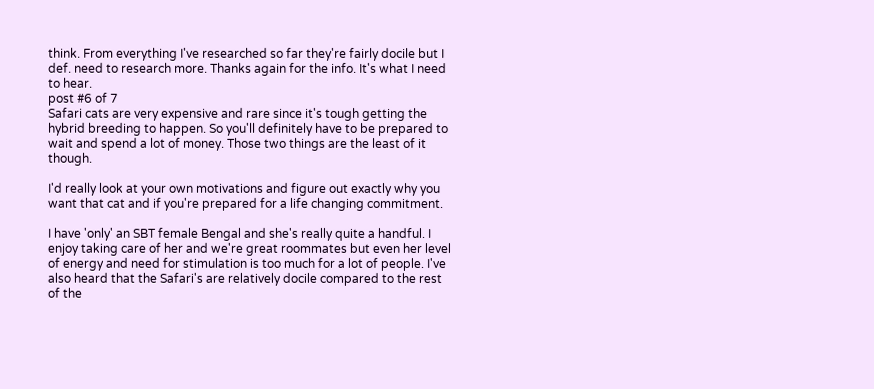think. From everything I've researched so far they're fairly docile but I def. need to research more. Thanks again for the info. It's what I need to hear.
post #6 of 7
Safari cats are very expensive and rare since it's tough getting the hybrid breeding to happen. So you'll definitely have to be prepared to wait and spend a lot of money. Those two things are the least of it though.

I'd really look at your own motivations and figure out exactly why you want that cat and if you're prepared for a life changing commitment.

I have 'only' an SBT female Bengal and she's really quite a handful. I enjoy taking care of her and we're great roommates but even her level of energy and need for stimulation is too much for a lot of people. I've also heard that the Safari's are relatively docile compared to the rest of the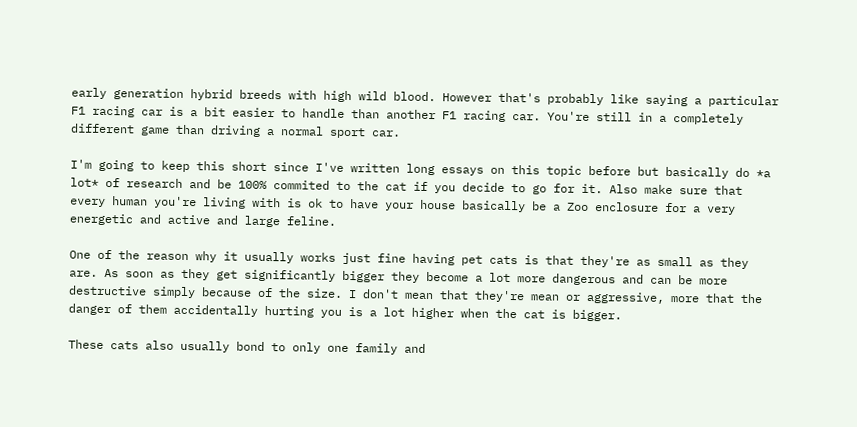early generation hybrid breeds with high wild blood. However that's probably like saying a particular F1 racing car is a bit easier to handle than another F1 racing car. You're still in a completely different game than driving a normal sport car.

I'm going to keep this short since I've written long essays on this topic before but basically do *a lot* of research and be 100% commited to the cat if you decide to go for it. Also make sure that every human you're living with is ok to have your house basically be a Zoo enclosure for a very energetic and active and large feline.

One of the reason why it usually works just fine having pet cats is that they're as small as they are. As soon as they get significantly bigger they become a lot more dangerous and can be more destructive simply because of the size. I don't mean that they're mean or aggressive, more that the danger of them accidentally hurting you is a lot higher when the cat is bigger.

These cats also usually bond to only one family and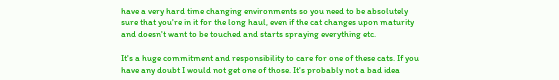have a very hard time changing environments so you need to be absolutely sure that you're in it for the long haul, even if the cat changes upon maturity and doesn't want to be touched and starts spraying everything etc.

It's a huge commitment and responsibility to care for one of these cats. If you have any doubt I would not get one of those. It's probably not a bad idea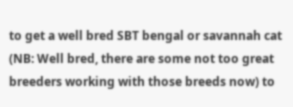to get a well bred SBT bengal or savannah cat (NB: Well bred, there are some not too great breeders working with those breeds now) to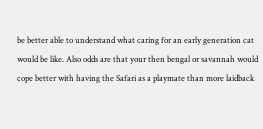be better able to understand what caring for an early generation cat would be like. Also odds are that your then bengal or savannah would cope better with having the Safari as a playmate than more laidback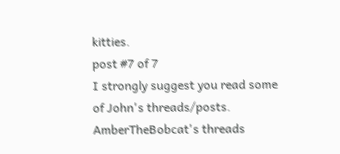kitties.
post #7 of 7
I strongly suggest you read some of John's threads/posts. AmberTheBobcat's threads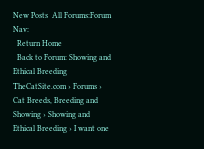New Posts  All Forums:Forum Nav:
  Return Home
  Back to Forum: Showing and Ethical Breeding
TheCatSite.com › Forums › Cat Breeds, Breeding and Showing › Showing and Ethical Breeding › I want one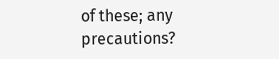of these; any precautions?